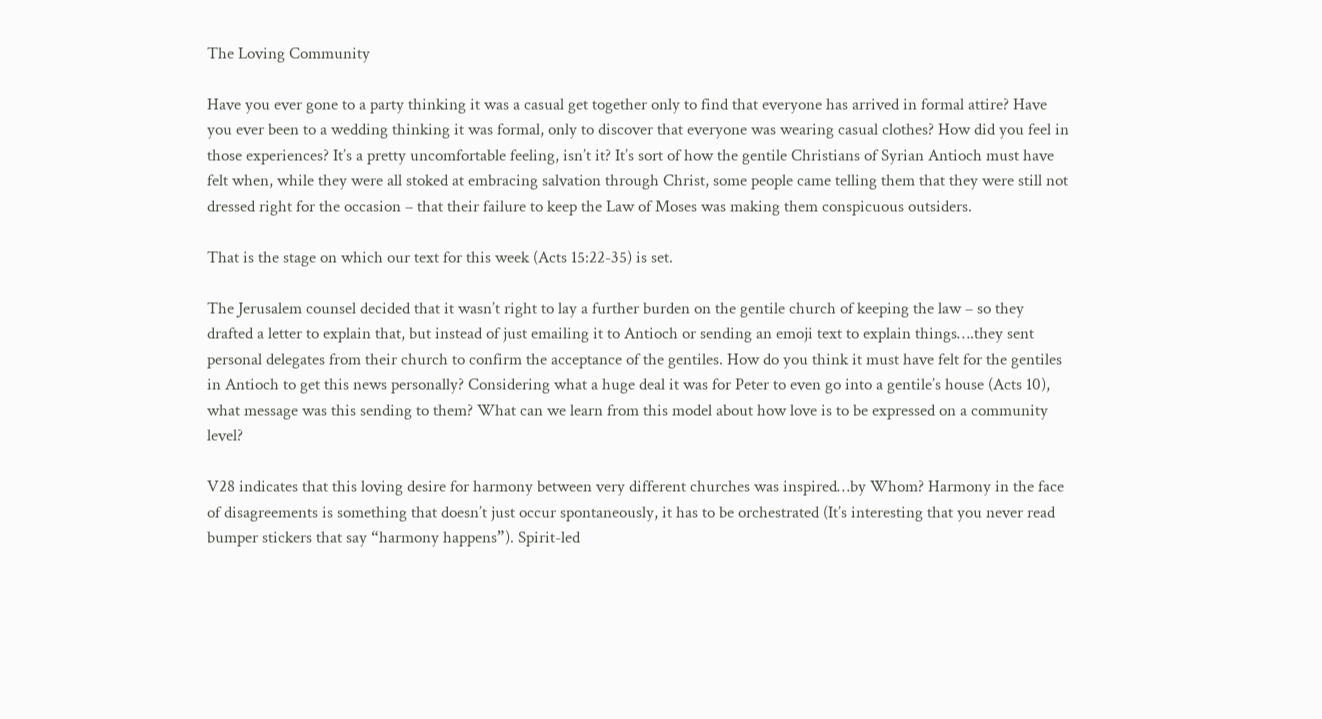The Loving Community

Have you ever gone to a party thinking it was a casual get together only to find that everyone has arrived in formal attire? Have you ever been to a wedding thinking it was formal, only to discover that everyone was wearing casual clothes? How did you feel in those experiences? It’s a pretty uncomfortable feeling, isn’t it? It’s sort of how the gentile Christians of Syrian Antioch must have felt when, while they were all stoked at embracing salvation through Christ, some people came telling them that they were still not dressed right for the occasion – that their failure to keep the Law of Moses was making them conspicuous outsiders.

That is the stage on which our text for this week (Acts 15:22-35) is set.

The Jerusalem counsel decided that it wasn’t right to lay a further burden on the gentile church of keeping the law – so they drafted a letter to explain that, but instead of just emailing it to Antioch or sending an emoji text to explain things….they sent personal delegates from their church to confirm the acceptance of the gentiles. How do you think it must have felt for the gentiles in Antioch to get this news personally? Considering what a huge deal it was for Peter to even go into a gentile’s house (Acts 10), what message was this sending to them? What can we learn from this model about how love is to be expressed on a community level?

V28 indicates that this loving desire for harmony between very different churches was inspired…by Whom? Harmony in the face of disagreements is something that doesn’t just occur spontaneously, it has to be orchestrated (It’s interesting that you never read bumper stickers that say “harmony happens”). Spirit-led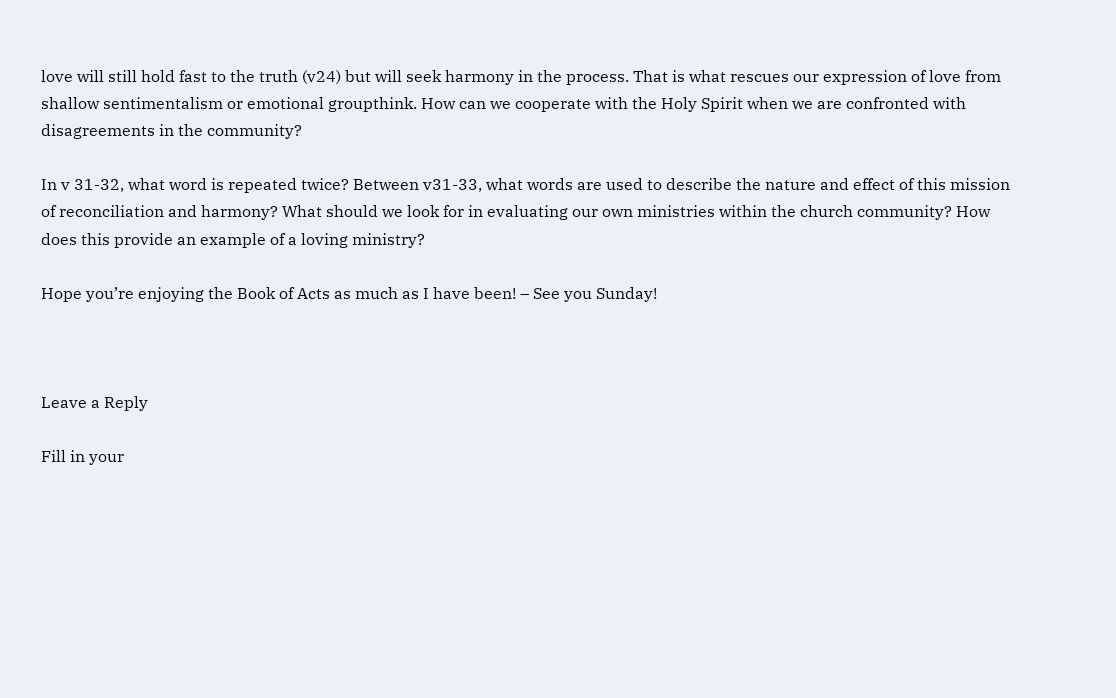love will still hold fast to the truth (v24) but will seek harmony in the process. That is what rescues our expression of love from shallow sentimentalism or emotional groupthink. How can we cooperate with the Holy Spirit when we are confronted with disagreements in the community?

In v 31-32, what word is repeated twice? Between v31-33, what words are used to describe the nature and effect of this mission of reconciliation and harmony? What should we look for in evaluating our own ministries within the church community? How does this provide an example of a loving ministry?

Hope you’re enjoying the Book of Acts as much as I have been! – See you Sunday!



Leave a Reply

Fill in your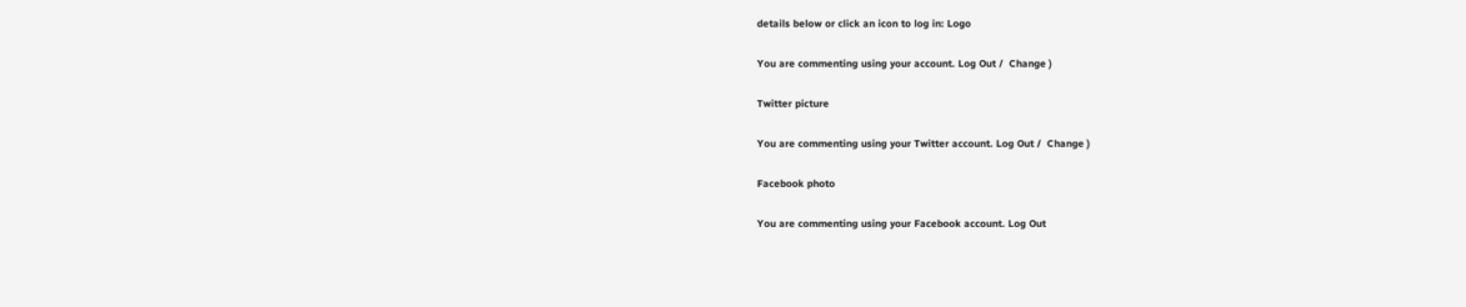details below or click an icon to log in: Logo

You are commenting using your account. Log Out /  Change )

Twitter picture

You are commenting using your Twitter account. Log Out /  Change )

Facebook photo

You are commenting using your Facebook account. Log Out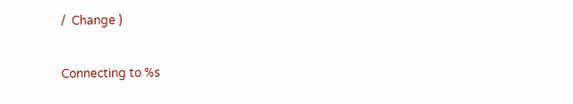/  Change )

Connecting to %s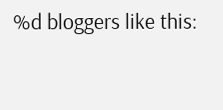%d bloggers like this: